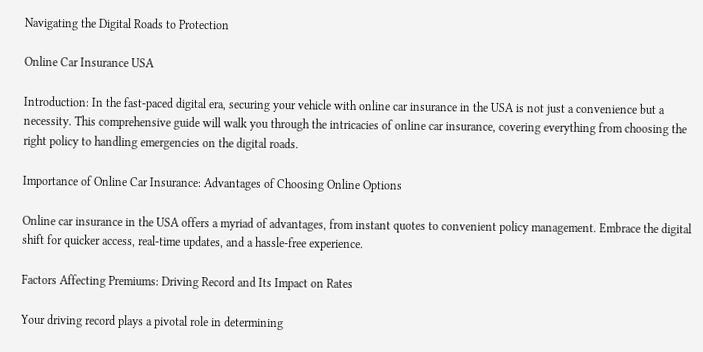Navigating the Digital Roads to Protection

Online Car Insurance USA

Introduction: In the fast-paced digital era, securing your vehicle with online car insurance in the USA is not just a convenience but a necessity. This comprehensive guide will walk you through the intricacies of online car insurance, covering everything from choosing the right policy to handling emergencies on the digital roads.

Importance of Online Car Insurance: Advantages of Choosing Online Options

Online car insurance in the USA offers a myriad of advantages, from instant quotes to convenient policy management. Embrace the digital shift for quicker access, real-time updates, and a hassle-free experience.

Factors Affecting Premiums: Driving Record and Its Impact on Rates

Your driving record plays a pivotal role in determining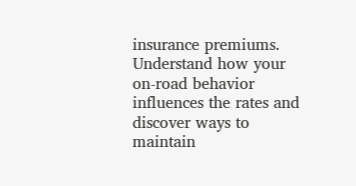insurance premiums. Understand how your on-road behavior influences the rates and discover ways to maintain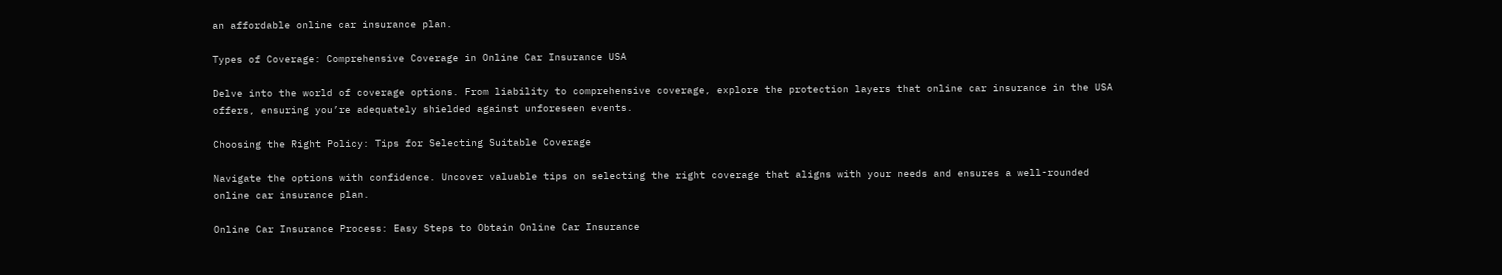an affordable online car insurance plan.

Types of Coverage: Comprehensive Coverage in Online Car Insurance USA

Delve into the world of coverage options. From liability to comprehensive coverage, explore the protection layers that online car insurance in the USA offers, ensuring you’re adequately shielded against unforeseen events.

Choosing the Right Policy: Tips for Selecting Suitable Coverage

Navigate the options with confidence. Uncover valuable tips on selecting the right coverage that aligns with your needs and ensures a well-rounded online car insurance plan.

Online Car Insurance Process: Easy Steps to Obtain Online Car Insurance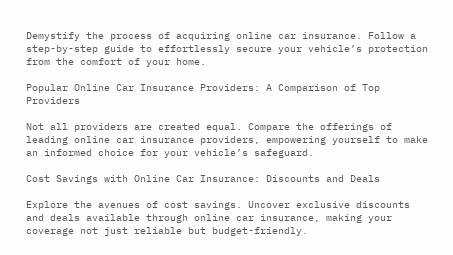Demystify the process of acquiring online car insurance. Follow a step-by-step guide to effortlessly secure your vehicle’s protection from the comfort of your home.

Popular Online Car Insurance Providers: A Comparison of Top Providers

Not all providers are created equal. Compare the offerings of leading online car insurance providers, empowering yourself to make an informed choice for your vehicle’s safeguard.

Cost Savings with Online Car Insurance: Discounts and Deals

Explore the avenues of cost savings. Uncover exclusive discounts and deals available through online car insurance, making your coverage not just reliable but budget-friendly.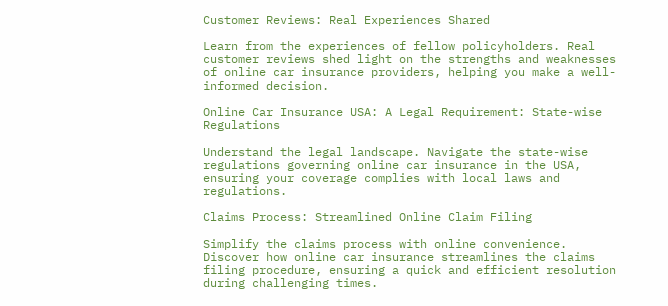Customer Reviews: Real Experiences Shared

Learn from the experiences of fellow policyholders. Real customer reviews shed light on the strengths and weaknesses of online car insurance providers, helping you make a well-informed decision.

Online Car Insurance USA: A Legal Requirement: State-wise Regulations

Understand the legal landscape. Navigate the state-wise regulations governing online car insurance in the USA, ensuring your coverage complies with local laws and regulations.

Claims Process: Streamlined Online Claim Filing

Simplify the claims process with online convenience. Discover how online car insurance streamlines the claims filing procedure, ensuring a quick and efficient resolution during challenging times.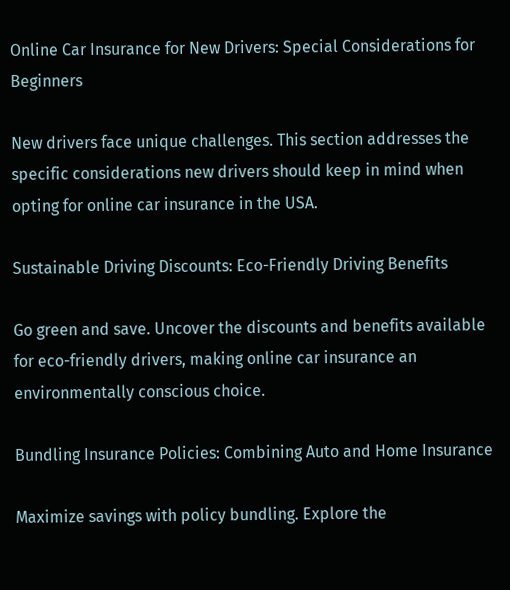Online Car Insurance for New Drivers: Special Considerations for Beginners

New drivers face unique challenges. This section addresses the specific considerations new drivers should keep in mind when opting for online car insurance in the USA.

Sustainable Driving Discounts: Eco-Friendly Driving Benefits

Go green and save. Uncover the discounts and benefits available for eco-friendly drivers, making online car insurance an environmentally conscious choice.

Bundling Insurance Policies: Combining Auto and Home Insurance

Maximize savings with policy bundling. Explore the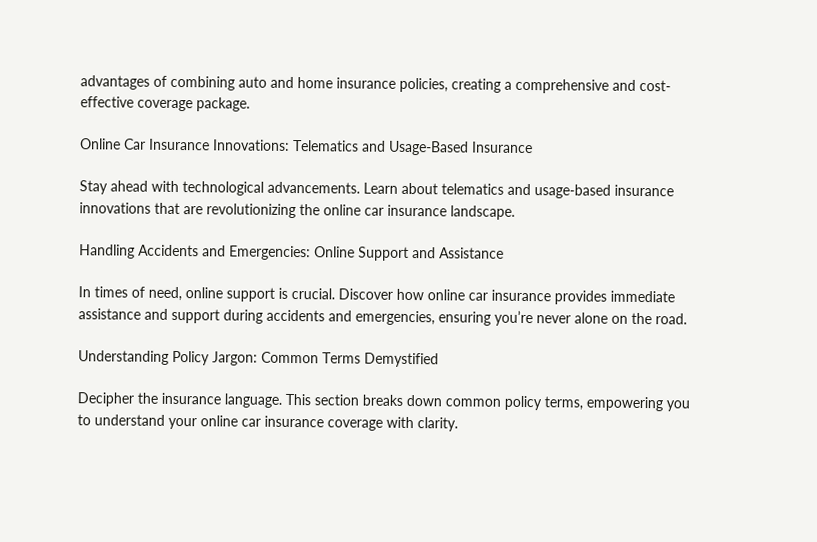advantages of combining auto and home insurance policies, creating a comprehensive and cost-effective coverage package.

Online Car Insurance Innovations: Telematics and Usage-Based Insurance

Stay ahead with technological advancements. Learn about telematics and usage-based insurance innovations that are revolutionizing the online car insurance landscape.

Handling Accidents and Emergencies: Online Support and Assistance

In times of need, online support is crucial. Discover how online car insurance provides immediate assistance and support during accidents and emergencies, ensuring you’re never alone on the road.

Understanding Policy Jargon: Common Terms Demystified

Decipher the insurance language. This section breaks down common policy terms, empowering you to understand your online car insurance coverage with clarity.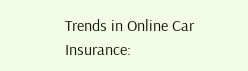Trends in Online Car Insurance: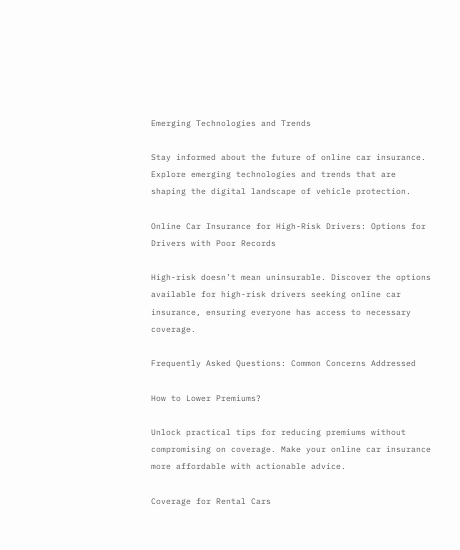Emerging Technologies and Trends

Stay informed about the future of online car insurance. Explore emerging technologies and trends that are shaping the digital landscape of vehicle protection.

Online Car Insurance for High-Risk Drivers: Options for Drivers with Poor Records

High-risk doesn’t mean uninsurable. Discover the options available for high-risk drivers seeking online car insurance, ensuring everyone has access to necessary coverage.

Frequently Asked Questions: Common Concerns Addressed

How to Lower Premiums?

Unlock practical tips for reducing premiums without compromising on coverage. Make your online car insurance more affordable with actionable advice.

Coverage for Rental Cars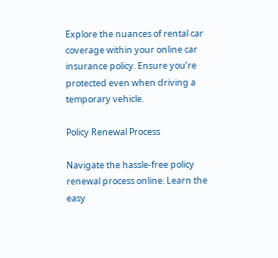Explore the nuances of rental car coverage within your online car insurance policy. Ensure you’re protected even when driving a temporary vehicle.

Policy Renewal Process

Navigate the hassle-free policy renewal process online. Learn the easy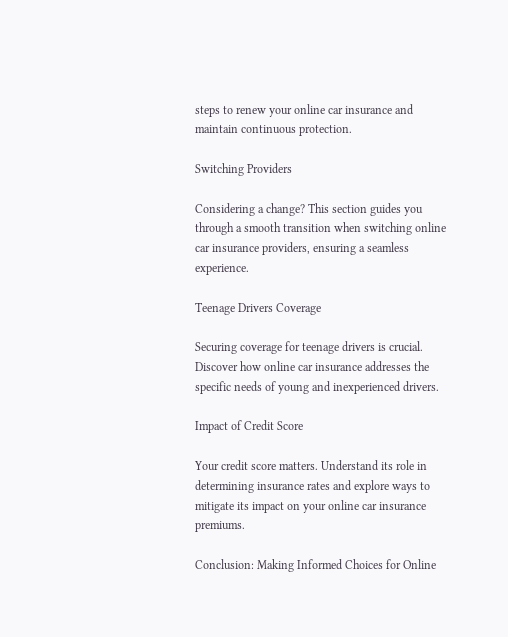steps to renew your online car insurance and maintain continuous protection.

Switching Providers

Considering a change? This section guides you through a smooth transition when switching online car insurance providers, ensuring a seamless experience.

Teenage Drivers Coverage

Securing coverage for teenage drivers is crucial. Discover how online car insurance addresses the specific needs of young and inexperienced drivers.

Impact of Credit Score

Your credit score matters. Understand its role in determining insurance rates and explore ways to mitigate its impact on your online car insurance premiums.

Conclusion: Making Informed Choices for Online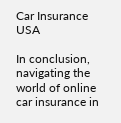Car Insurance USA

In conclusion, navigating the world of online car insurance in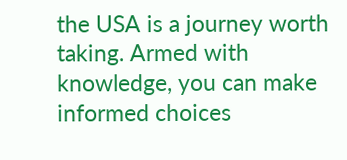the USA is a journey worth taking. Armed with knowledge, you can make informed choices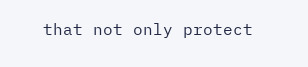that not only protect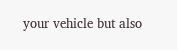your vehicle but also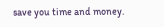save you time and money.